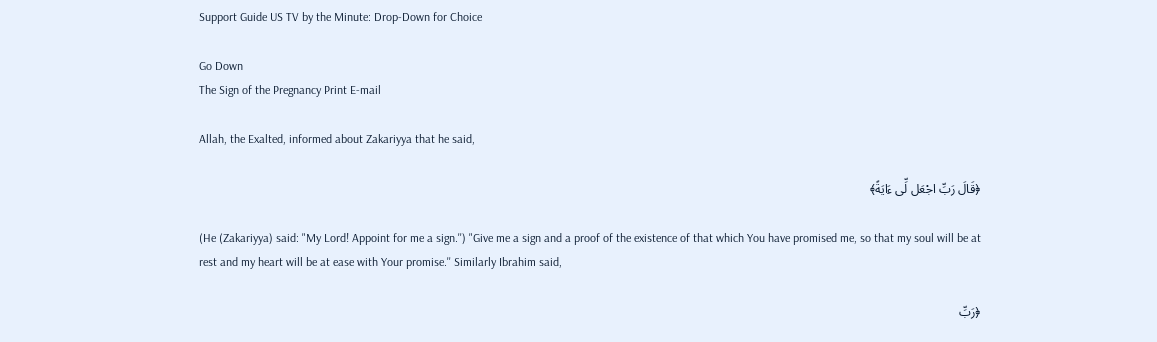Support Guide US TV by the Minute: Drop-Down for Choice

Go Down
The Sign of the Pregnancy Print E-mail

Allah, the Exalted, informed about Zakariyya that he said,

﴿قَالَ رَبِّ اجْعَل لِّى ءَايَةً﴾

(He (Zakariyya) said: "My Lord! Appoint for me a sign.'') "Give me a sign and a proof of the existence of that which You have promised me, so that my soul will be at rest and my heart will be at ease with Your promise.'' Similarly Ibrahim said,

﴿رَبِّ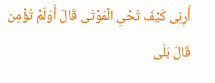أَرِنِى كَيْفَ تُحْىِ الْمَوْتَى قَالَ أَوَلَمْ تُؤْمِن قَالَ بَلَى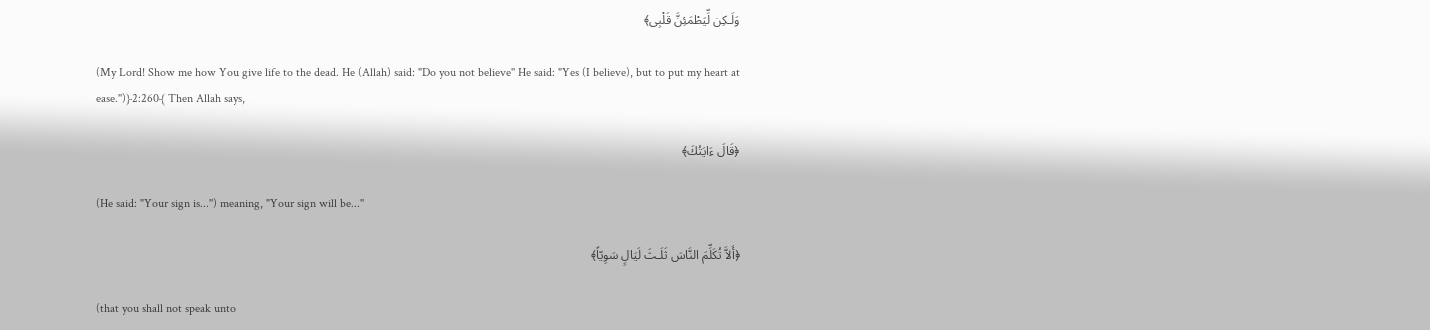وَلَـكِن لِّيَطْمَئِنَّ قَلْبِى﴾

(My Lord! Show me how You give life to the dead. He (Allah) said: "Do you not believe'' He said: "Yes (I believe), but to put my heart at ease.'')﴿2:260﴾ Then Allah says,

﴿قَالَ ءَايَتُكَ﴾

(He said: "Your sign is...'') meaning, "Your sign will be...''

﴿أَلاَّ تُكَلِّمَ النَّاسَ ثَلَـثَ لَيَالٍ سَوِيّاً﴾

(that you shall not speak unto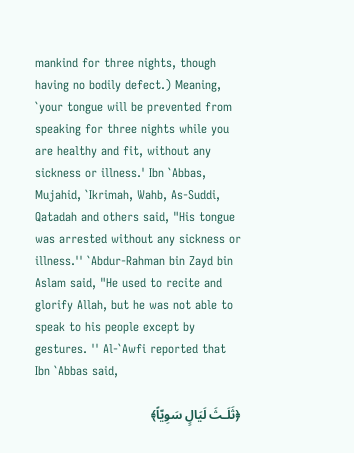mankind for three nights, though having no bodily defect.) Meaning, `your tongue will be prevented from speaking for three nights while you are healthy and fit, without any sickness or illness.' Ibn `Abbas, Mujahid, `Ikrimah, Wahb, As-Suddi, Qatadah and others said, "His tongue was arrested without any sickness or illness.'' `Abdur-Rahman bin Zayd bin Aslam said, "He used to recite and glorify Allah, but he was not able to speak to his people except by gestures. '' Al-`Awfi reported that Ibn `Abbas said,

﴿ثَلَـثَ لَيَالٍ سَوِيّاً﴾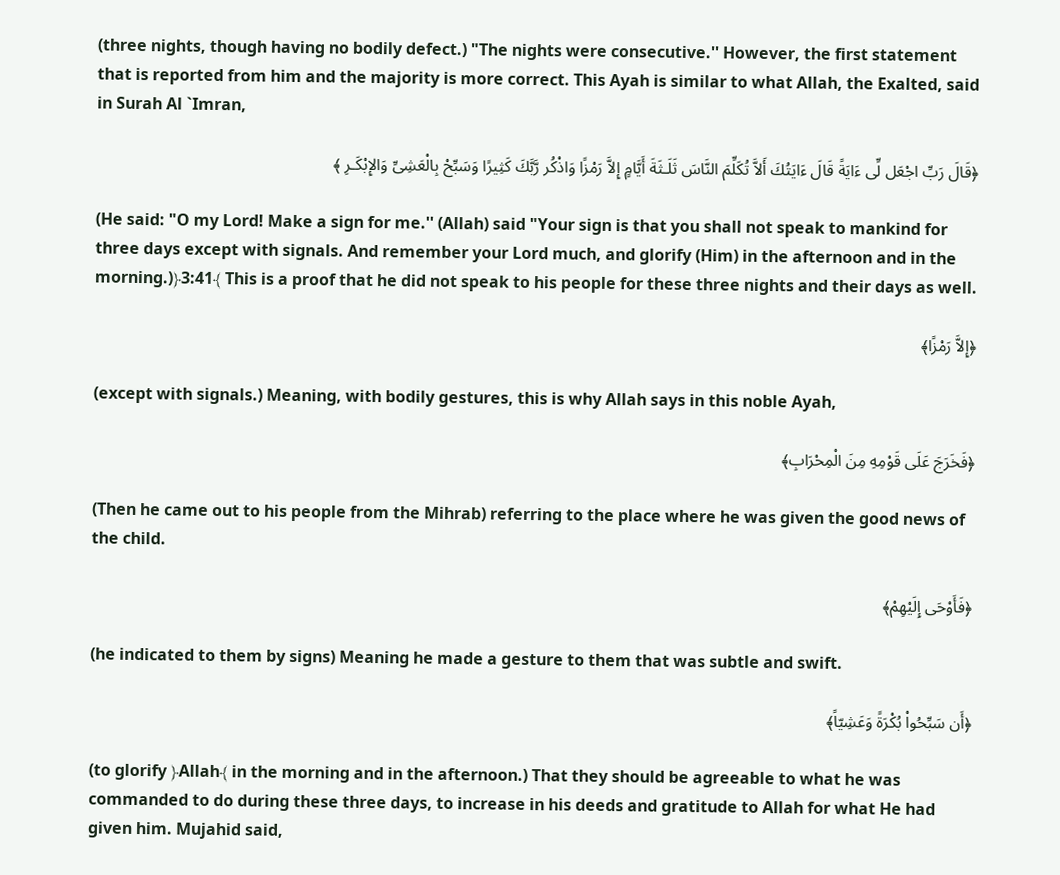(three nights, though having no bodily defect.) "The nights were consecutive.'' However, the first statement that is reported from him and the majority is more correct. This Ayah is similar to what Allah, the Exalted, said in Surah Al `Imran,

﴿قَالَ رَبِّ اجْعَل لِّى ءَايَةً قَالَ ءَايَتُكَ أَلاَّ تُكَلِّمَ النَّاسَ ثَلَـثَةَ أَيَّامٍ إِلاَّ رَمْزًا وَاذْكُر رَّبَّكَ كَثِيرًا وَسَبِّحْ بِالْعَشِىِّ وَالإِبْكَـرِ ﴾

(He said: "O my Lord! Make a sign for me.'' (Allah) said "Your sign is that you shall not speak to mankind for three days except with signals. And remember your Lord much, and glorify (Him) in the afternoon and in the morning.)﴿3:41﴾ This is a proof that he did not speak to his people for these three nights and their days as well.

﴿إِلاَّ رَمْزًا﴾

(except with signals.) Meaning, with bodily gestures, this is why Allah says in this noble Ayah,

﴿فَخَرَجَ عَلَى قَوْمِهِ مِنَ الْمِحْرَابِ﴾

(Then he came out to his people from the Mihrab) referring to the place where he was given the good news of the child.

﴿فَأَوْحَى إِلَيْهِمْ﴾

(he indicated to them by signs) Meaning he made a gesture to them that was subtle and swift.

﴿أَن سَبِّحُواْ بُكْرَةً وَعَشِيّاً﴾

(to glorify ﴿Allah﴾ in the morning and in the afternoon.) That they should be agreeable to what he was commanded to do during these three days, to increase in his deeds and gratitude to Allah for what He had given him. Mujahid said,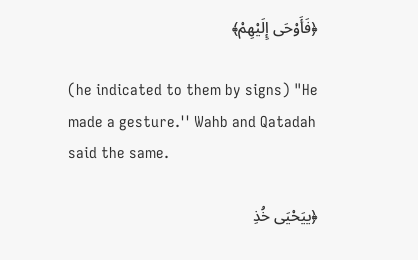﴿فَأَوْحَى إِلَيْهِمْ﴾

(he indicated to them by signs) "He made a gesture.'' Wahb and Qatadah said the same.

﴿ييَحْيَى خُذِ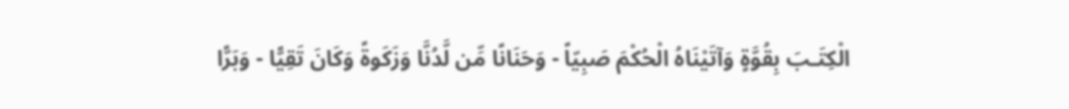الْكِتَـبَ بِقُوَّةٍ وَآتَيْنَاهُ الْحُكْمَ صَبِيّاً - وَحَنَانًا مِّن لَّدُنَّا وَزَكَوةً وَكَانَ تَقِيًّا - وَبَرًّا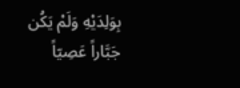بِوَلِدَيْهِ وَلَمْ يَكُن جَبَّاراً عَصِيّاً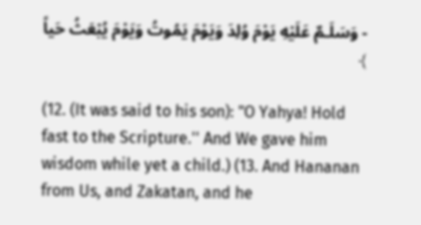- وَسَلَـمٌ عَلَيْهِ يَوْمَ وُلِدَ وَيَوْمَ يَمُوتُ وَيَوْمَ يُبْعَثُ حَياً ﴾

(12. (It was said to his son): "O Yahya! Hold fast to the Scripture.'' And We gave him wisdom while yet a child.) (13. And Hananan from Us, and Zakatan, and he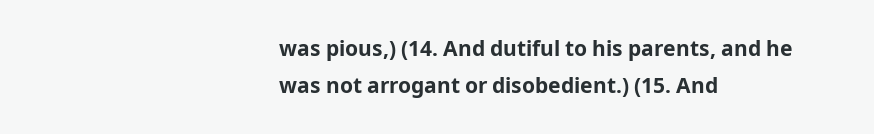was pious,) (14. And dutiful to his parents, and he was not arrogant or disobedient.) (15. And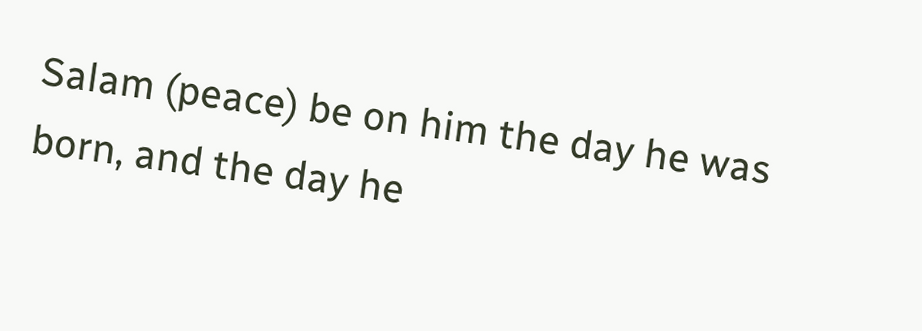Salam (peace) be on him the day he was born, and the day he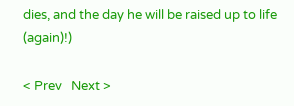dies, and the day he will be raised up to life (again)!)

< Prev   Next >